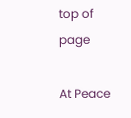top of page

At Peace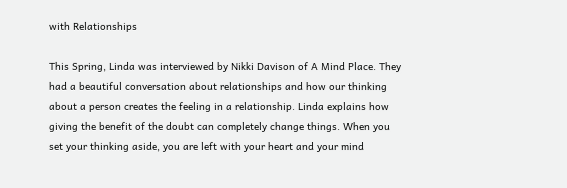with Relationships

This Spring, Linda was interviewed by Nikki Davison of A Mind Place. They had a beautiful conversation about relationships and how our thinking about a person creates the feeling in a relationship. Linda explains how giving the benefit of the doubt can completely change things. When you set your thinking aside, you are left with your heart and your mind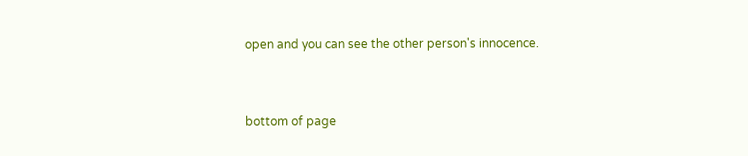open and you can see the other person's innocence.


bottom of page